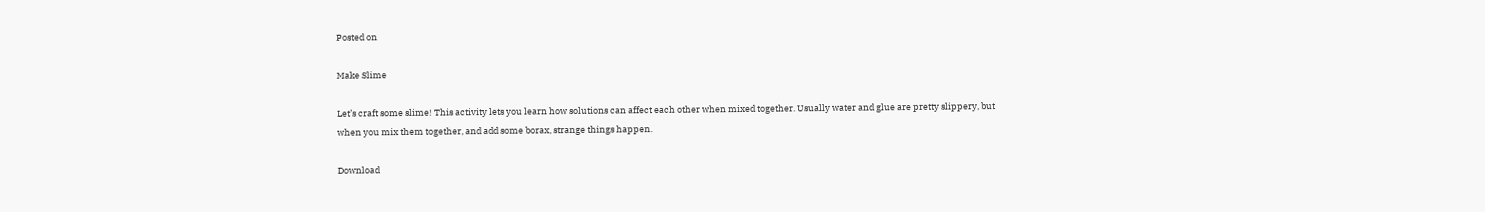Posted on

Make Slime

Let’s craft some slime! This activity lets you learn how solutions can affect each other when mixed together. Usually water and glue are pretty slippery, but when you mix them together, and add some borax, strange things happen.

Download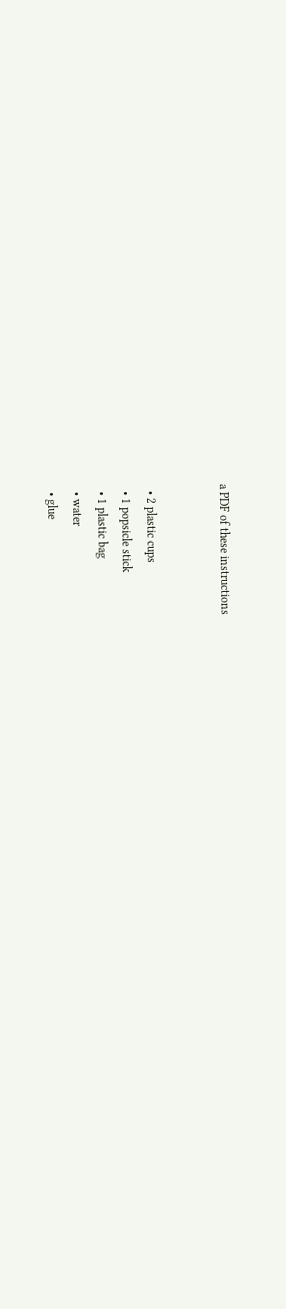a PDF of these instructions


  • 2 plastic cups
  • 1 popsicle stick
  • 1 plastic bag
  • water
  • glue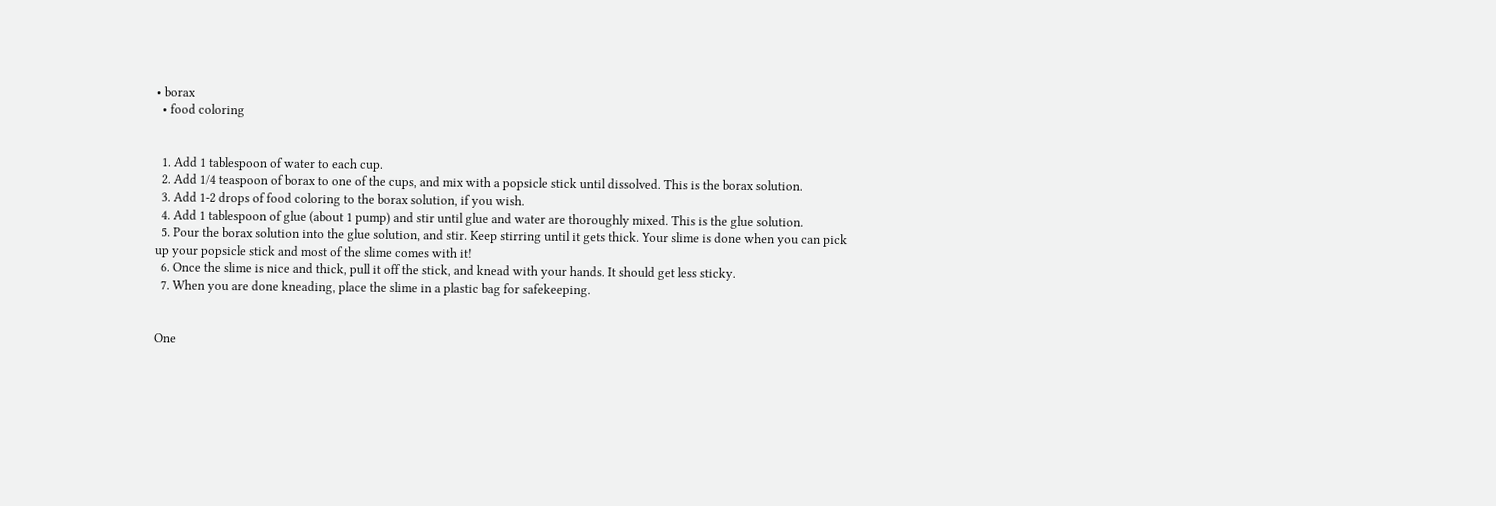• borax
  • food coloring


  1. Add 1 tablespoon of water to each cup.
  2. Add 1/4 teaspoon of borax to one of the cups, and mix with a popsicle stick until dissolved. This is the borax solution.
  3. Add 1-2 drops of food coloring to the borax solution, if you wish.
  4. Add 1 tablespoon of glue (about 1 pump) and stir until glue and water are thoroughly mixed. This is the glue solution.
  5. Pour the borax solution into the glue solution, and stir. Keep stirring until it gets thick. Your slime is done when you can pick up your popsicle stick and most of the slime comes with it!
  6. Once the slime is nice and thick, pull it off the stick, and knead with your hands. It should get less sticky.
  7. When you are done kneading, place the slime in a plastic bag for safekeeping.


One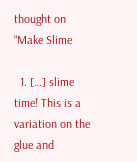thought on “Make Slime

  1. […] slime time! This is a variation on the glue and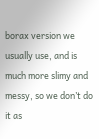borax version we usually use, and is much more slimy and messy, so we don’t do it as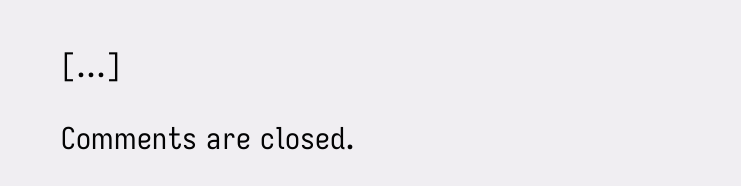[…]

Comments are closed.